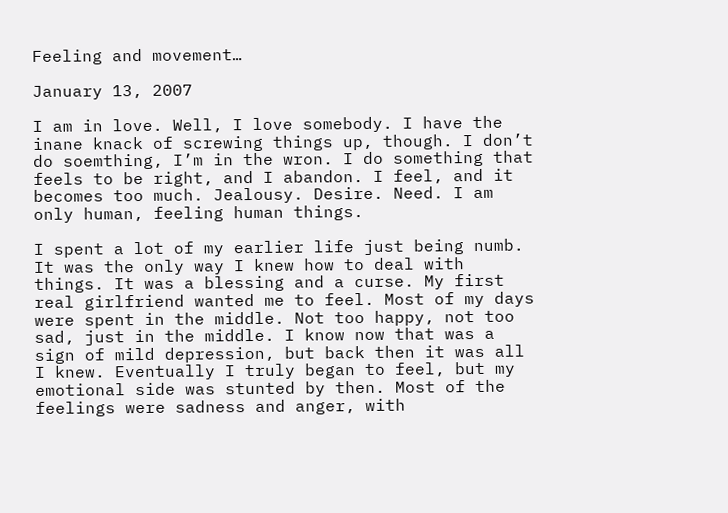Feeling and movement…

January 13, 2007

I am in love. Well, I love somebody. I have the inane knack of screwing things up, though. I don’t do soemthing, I’m in the wron. I do something that feels to be right, and I abandon. I feel, and it becomes too much. Jealousy. Desire. Need. I am only human, feeling human things.

I spent a lot of my earlier life just being numb. It was the only way I knew how to deal with things. It was a blessing and a curse. My first real girlfriend wanted me to feel. Most of my days were spent in the middle. Not too happy, not too sad, just in the middle. I know now that was a sign of mild depression, but back then it was all I knew. Eventually I truly began to feel, but my emotional side was stunted by then. Most of the feelings were sadness and anger, with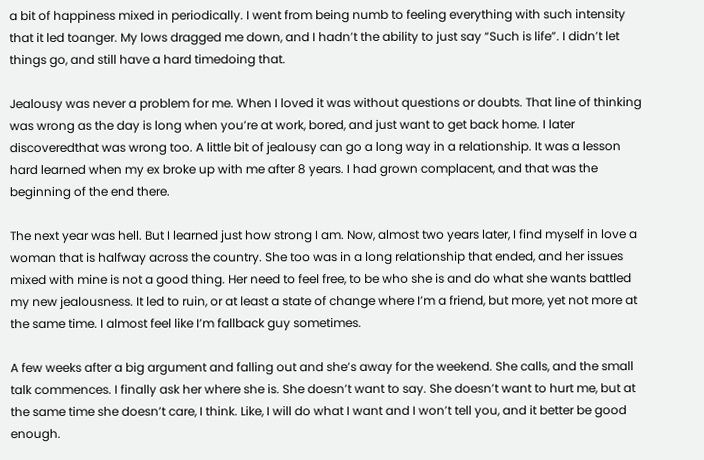a bit of happiness mixed in periodically. I went from being numb to feeling everything with such intensity that it led toanger. My lows dragged me down, and I hadn’t the ability to just say “Such is life”. I didn’t let things go, and still have a hard timedoing that.

Jealousy was never a problem for me. When I loved it was without questions or doubts. That line of thinking was wrong as the day is long when you’re at work, bored, and just want to get back home. I later discoveredthat was wrong too. A little bit of jealousy can go a long way in a relationship. It was a lesson hard learned when my ex broke up with me after 8 years. I had grown complacent, and that was the beginning of the end there.

The next year was hell. But I learned just how strong I am. Now, almost two years later, I find myself in love a woman that is halfway across the country. She too was in a long relationship that ended, and her issues mixed with mine is not a good thing. Her need to feel free, to be who she is and do what she wants battled my new jealousness. It led to ruin, or at least a state of change where I’m a friend, but more, yet not more at the same time. I almost feel like I’m fallback guy sometimes.

A few weeks after a big argument and falling out and she’s away for the weekend. She calls, and the small talk commences. I finally ask her where she is. She doesn’t want to say. She doesn’t want to hurt me, but at the same time she doesn’t care, I think. Like, I will do what I want and I won’t tell you, and it better be good enough.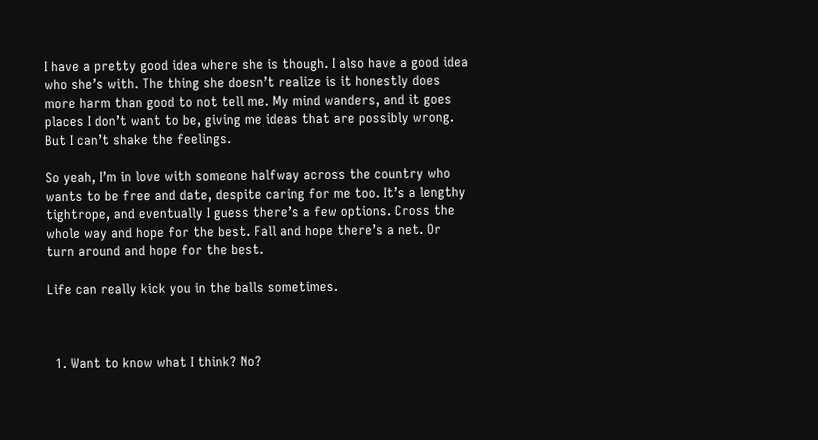I have a pretty good idea where she is though. I also have a good idea who she’s with. The thing she doesn’t realize is it honestly does more harm than good to not tell me. My mind wanders, and it goes places I don’t want to be, giving me ideas that are possibly wrong. But I can’t shake the feelings.

So yeah, I’m in love with someone halfway across the country who wants to be free and date, despite caring for me too. It’s a lengthy tightrope, and eventually I guess there’s a few options. Cross the whole way and hope for the best. Fall and hope there’s a net. Or turn around and hope for the best.

Life can really kick you in the balls sometimes.



  1. Want to know what I think? No?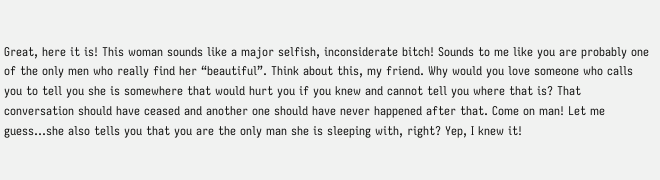Great, here it is! This woman sounds like a major selfish, inconsiderate bitch! Sounds to me like you are probably one of the only men who really find her “beautiful”. Think about this, my friend. Why would you love someone who calls you to tell you she is somewhere that would hurt you if you knew and cannot tell you where that is? That conversation should have ceased and another one should have never happened after that. Come on man! Let me guess…she also tells you that you are the only man she is sleeping with, right? Yep, I knew it!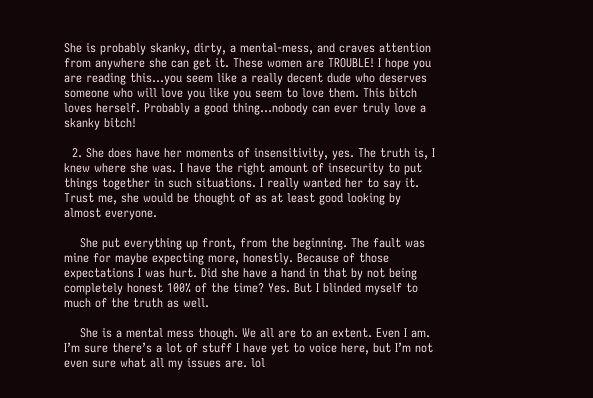She is probably skanky, dirty, a mental-mess, and craves attention from anywhere she can get it. These women are TROUBLE! I hope you are reading this…you seem like a really decent dude who deserves someone who will love you like you seem to love them. This bitch loves herself. Probably a good thing…nobody can ever truly love a skanky bitch!

  2. She does have her moments of insensitivity, yes. The truth is, I knew where she was. I have the right amount of insecurity to put things together in such situations. I really wanted her to say it. Trust me, she would be thought of as at least good looking by almost everyone.

    She put everything up front, from the beginning. The fault was mine for maybe expecting more, honestly. Because of those expectations I was hurt. Did she have a hand in that by not being completely honest 100% of the time? Yes. But I blinded myself to much of the truth as well.

    She is a mental mess though. We all are to an extent. Even I am. I’m sure there’s a lot of stuff I have yet to voice here, but I’m not even sure what all my issues are. lol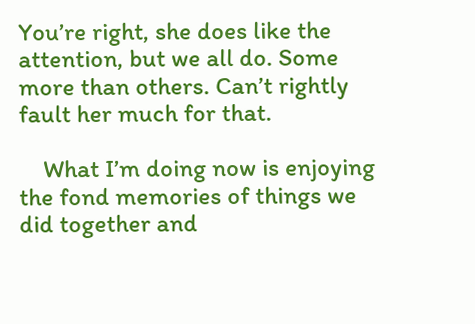You’re right, she does like the attention, but we all do. Some more than others. Can’t rightly fault her much for that.

    What I’m doing now is enjoying the fond memories of things we did together and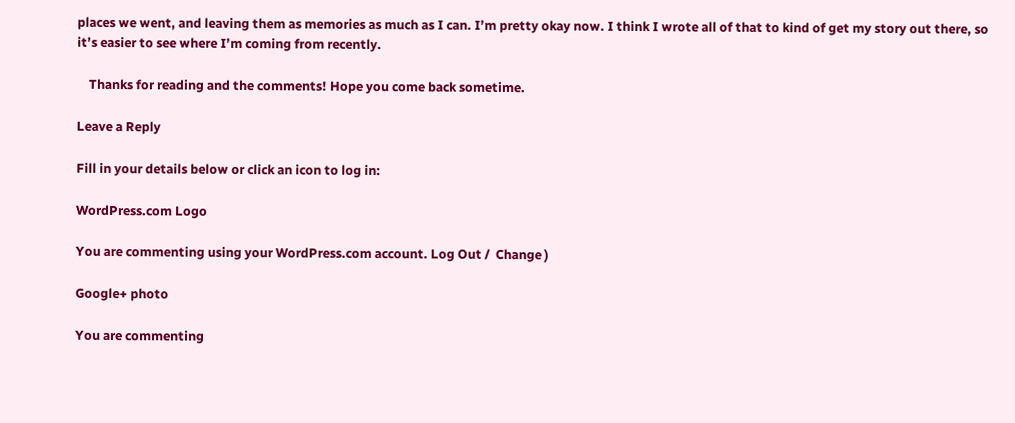places we went, and leaving them as memories as much as I can. I’m pretty okay now. I think I wrote all of that to kind of get my story out there, so it’s easier to see where I’m coming from recently.

    Thanks for reading and the comments! Hope you come back sometime.

Leave a Reply

Fill in your details below or click an icon to log in:

WordPress.com Logo

You are commenting using your WordPress.com account. Log Out /  Change )

Google+ photo

You are commenting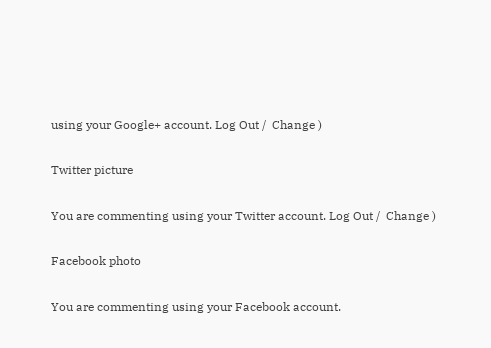using your Google+ account. Log Out /  Change )

Twitter picture

You are commenting using your Twitter account. Log Out /  Change )

Facebook photo

You are commenting using your Facebook account.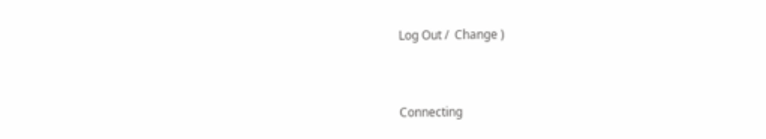Log Out /  Change )


Connecting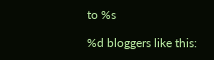to %s

%d bloggers like this: